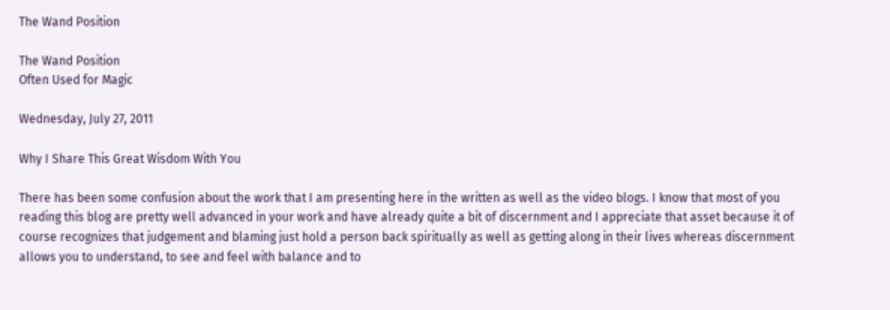The Wand Position

The Wand Position
Often Used for Magic

Wednesday, July 27, 2011

Why I Share This Great Wisdom With You

There has been some confusion about the work that I am presenting here in the written as well as the video blogs. I know that most of you reading this blog are pretty well advanced in your work and have already quite a bit of discernment and I appreciate that asset because it of course recognizes that judgement and blaming just hold a person back spiritually as well as getting along in their lives whereas discernment allows you to understand, to see and feel with balance and to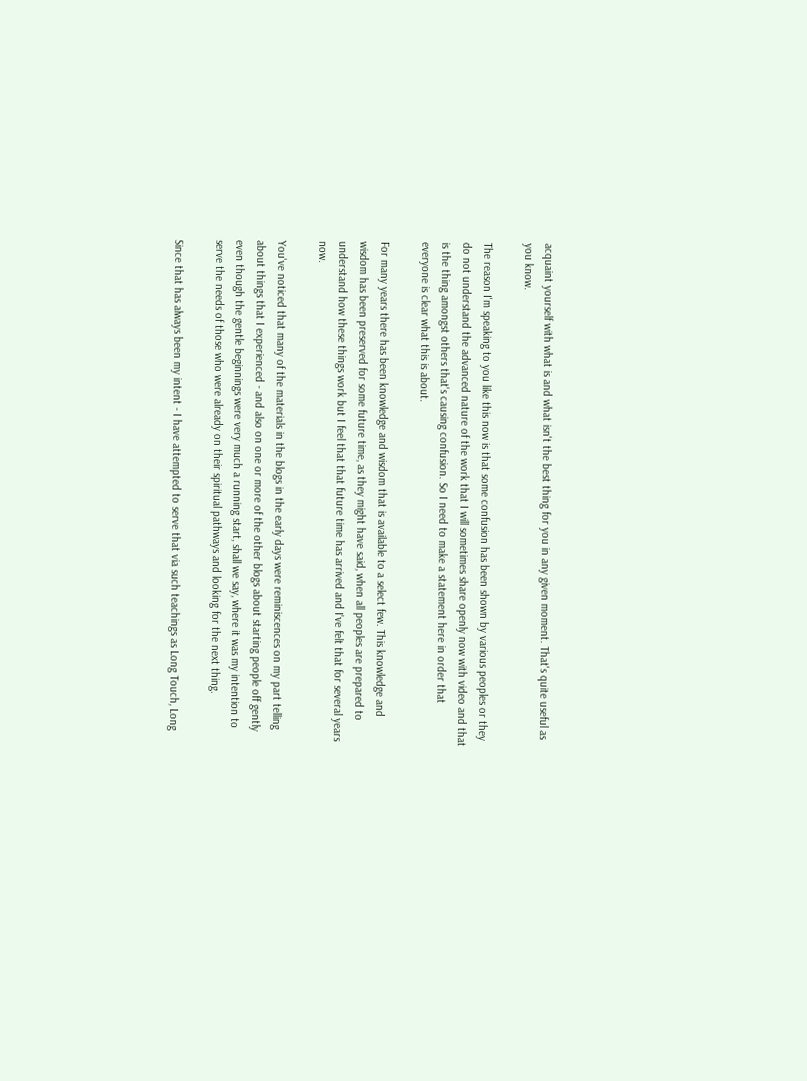acquaint yourself with what is and what isn't the best thing for you in any given moment. That's quite useful as you know.

The reason I'm speaking to you like this now is that some confusion has been shown by various peoples or they do not understand the advanced nature of the work that I will sometimes share openly now with video and that is the thing amongst others that's causing confusion. So I need to make a statement here in order that everyone is clear what this is about.

For many years there has been knowledge and wisdom that is available to a select few. This knowledge and wisdom has been preserved for some future time, as they might have said, when all peoples are prepared to understand how these things work but I feel that that future time has arrived and I've felt that for several years now.

You've noticed that many of the materials in the blogs in the early days were reminiscences on my part telling about things that I experienced - and also on one or more of the other blogs about starting people off gently even though the gentle beginnings were very much a running start, shall we say, where it was my intention to serve the needs of those who were already on their spiritual pathways and looking for the next thing.

Since that has always been my intent - I have attempted to serve that via such teachings as Long Touch, Long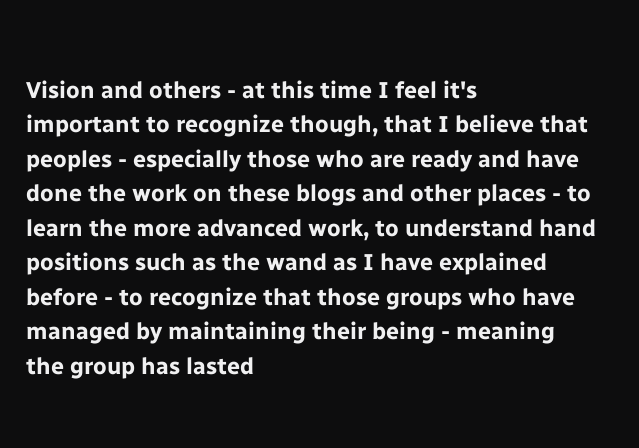Vision and others - at this time I feel it's important to recognize though, that I believe that peoples - especially those who are ready and have done the work on these blogs and other places - to learn the more advanced work, to understand hand positions such as the wand as I have explained before - to recognize that those groups who have managed by maintaining their being - meaning the group has lasted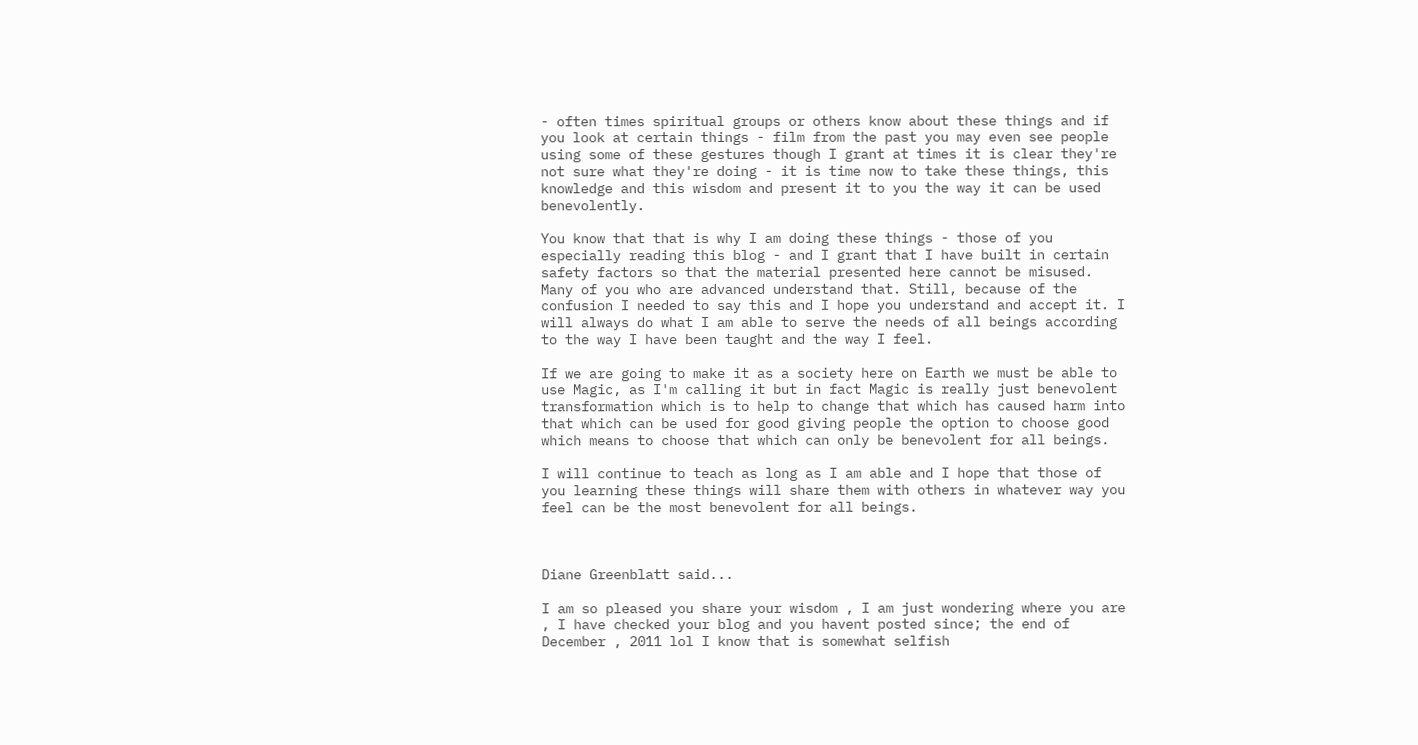- often times spiritual groups or others know about these things and if you look at certain things - film from the past you may even see people using some of these gestures though I grant at times it is clear they're not sure what they're doing - it is time now to take these things, this knowledge and this wisdom and present it to you the way it can be used benevolently.

You know that that is why I am doing these things - those of you especially reading this blog - and I grant that I have built in certain safety factors so that the material presented here cannot be misused. Many of you who are advanced understand that. Still, because of the confusion I needed to say this and I hope you understand and accept it. I will always do what I am able to serve the needs of all beings according to the way I have been taught and the way I feel.

If we are going to make it as a society here on Earth we must be able to use Magic, as I'm calling it but in fact Magic is really just benevolent transformation which is to help to change that which has caused harm into that which can be used for good giving people the option to choose good which means to choose that which can only be benevolent for all beings.

I will continue to teach as long as I am able and I hope that those of you learning these things will share them with others in whatever way you feel can be the most benevolent for all beings.



Diane Greenblatt said...

I am so pleased you share your wisdom , I am just wondering where you are , I have checked your blog and you havent posted since; the end of December , 2011 lol I know that is somewhat selfish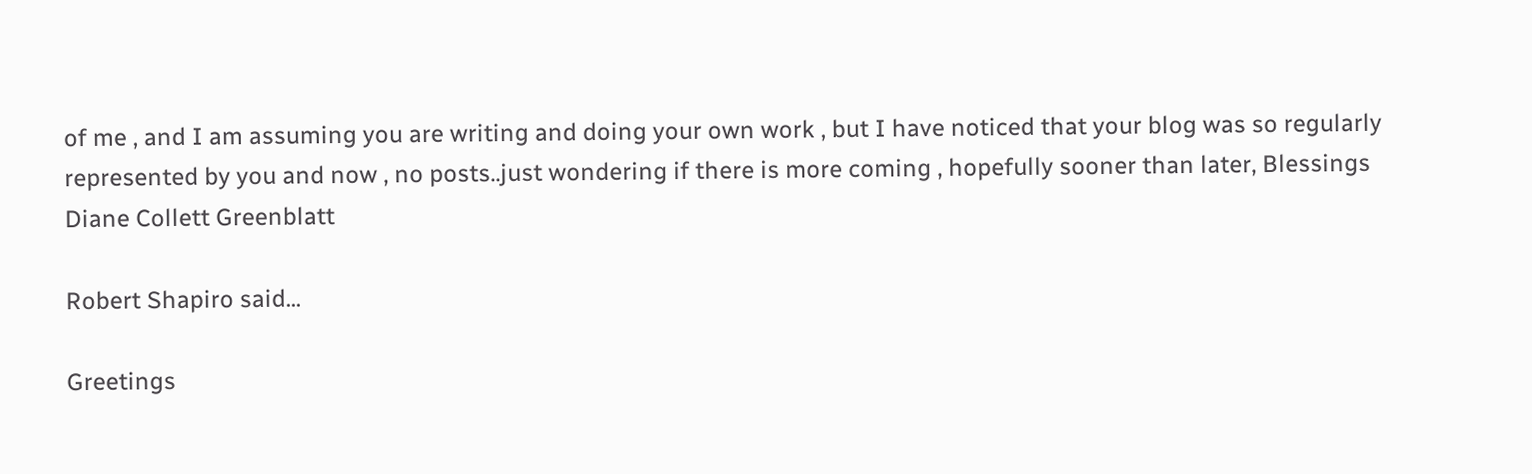of me , and I am assuming you are writing and doing your own work , but I have noticed that your blog was so regularly represented by you and now , no posts..just wondering if there is more coming , hopefully sooner than later, Blessings Diane Collett Greenblatt

Robert Shapiro said...

Greetings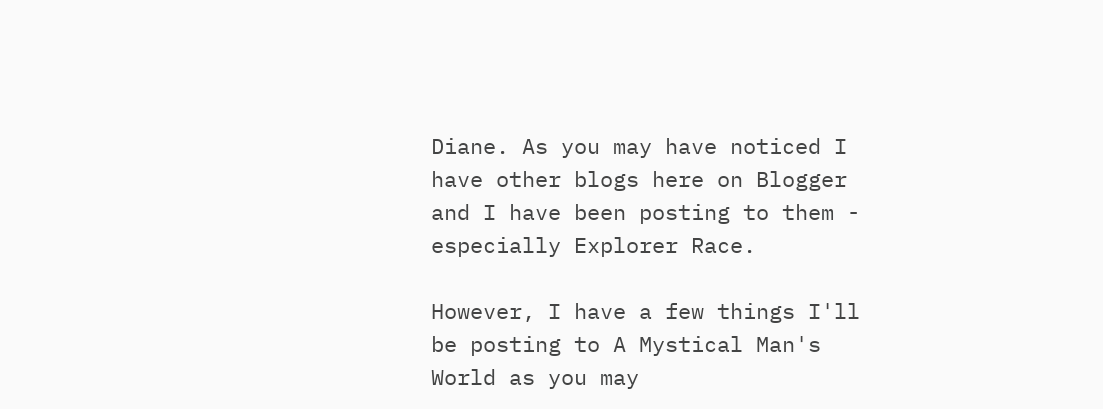Diane. As you may have noticed I have other blogs here on Blogger and I have been posting to them - especially Explorer Race.

However, I have a few things I'll be posting to A Mystical Man's World as you may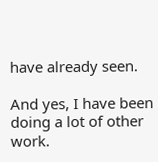have already seen.

And yes, I have been doing a lot of other work.